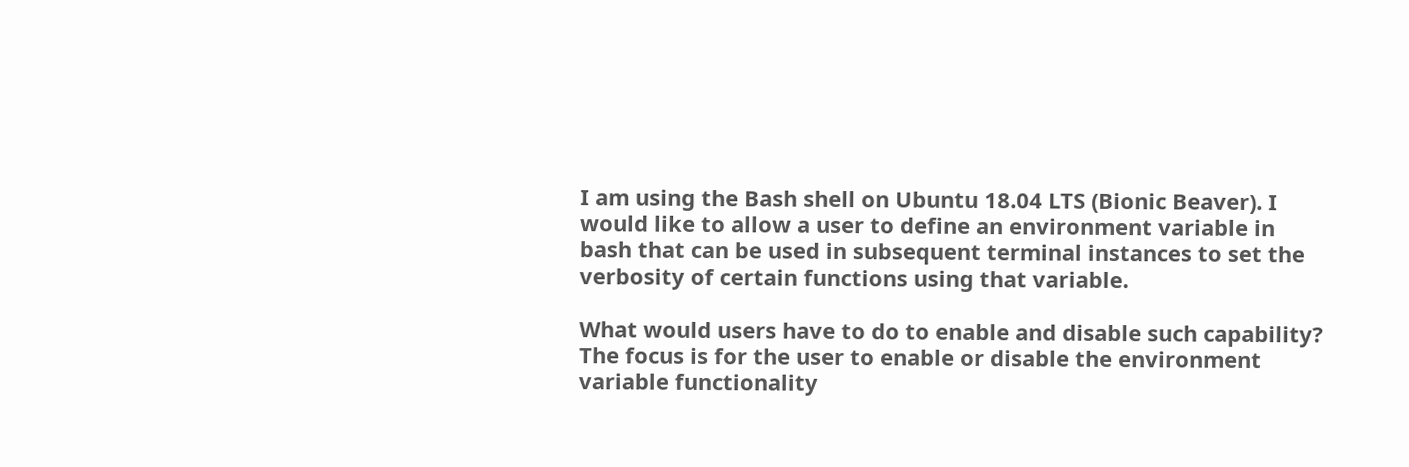I am using the Bash shell on Ubuntu 18.04 LTS (Bionic Beaver). I would like to allow a user to define an environment variable in bash that can be used in subsequent terminal instances to set the verbosity of certain functions using that variable.

What would users have to do to enable and disable such capability? The focus is for the user to enable or disable the environment variable functionality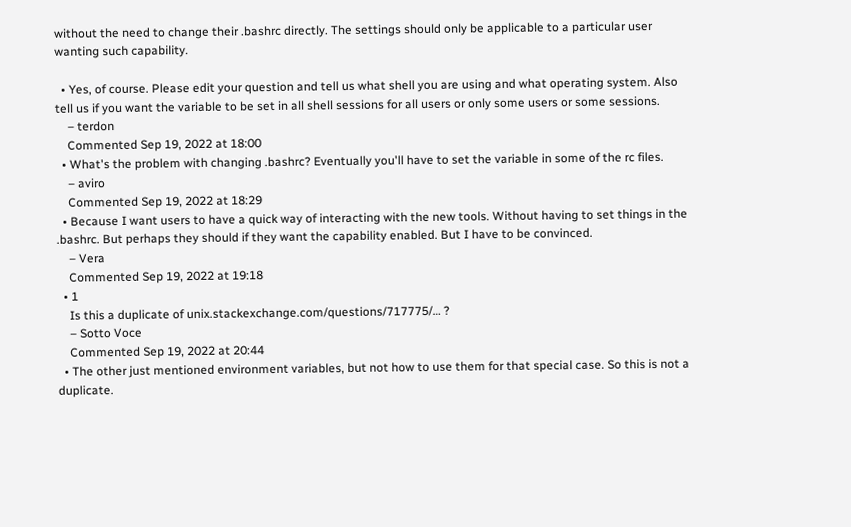without the need to change their .bashrc directly. The settings should only be applicable to a particular user wanting such capability.

  • Yes, of course. Please edit your question and tell us what shell you are using and what operating system. Also tell us if you want the variable to be set in all shell sessions for all users or only some users or some sessions.
    – terdon
    Commented Sep 19, 2022 at 18:00
  • What's the problem with changing .bashrc? Eventually you'll have to set the variable in some of the rc files.
    – aviro
    Commented Sep 19, 2022 at 18:29
  • Because I want users to have a quick way of interacting with the new tools. Without having to set things in the .bashrc. But perhaps they should if they want the capability enabled. But I have to be convinced.
    – Vera
    Commented Sep 19, 2022 at 19:18
  • 1
    Is this a duplicate of unix.stackexchange.com/questions/717775/… ?
    – Sotto Voce
    Commented Sep 19, 2022 at 20:44
  • The other just mentioned environment variables, but not how to use them for that special case. So this is not a duplicate.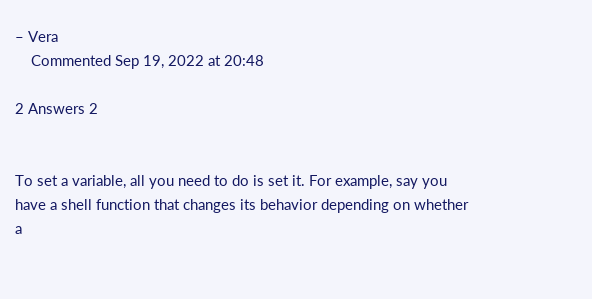– Vera
    Commented Sep 19, 2022 at 20:48

2 Answers 2


To set a variable, all you need to do is set it. For example, say you have a shell function that changes its behavior depending on whether a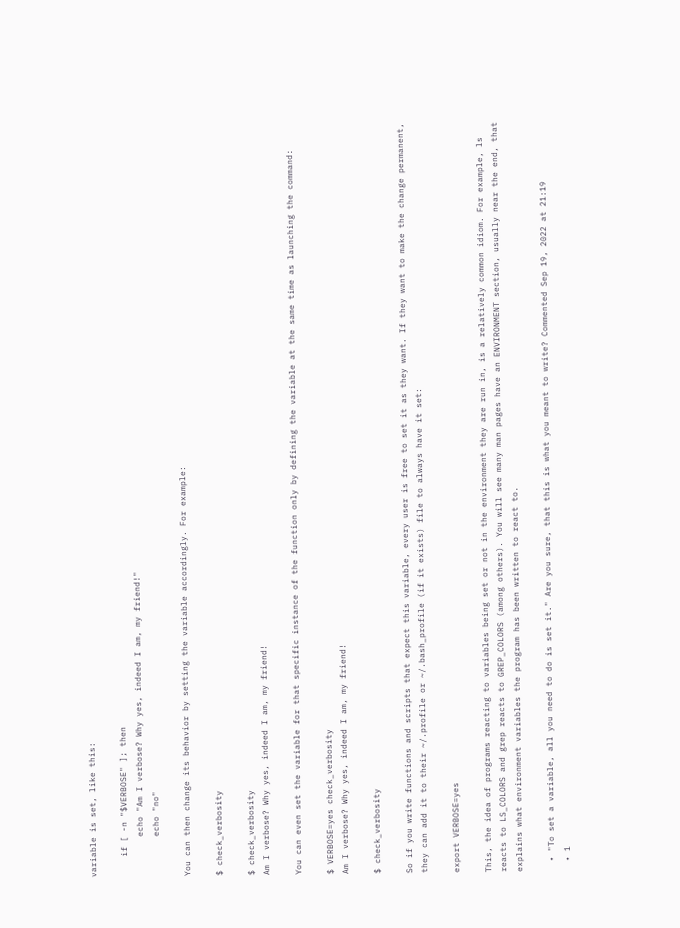variable is set, like this:

    if [ -n "$VERBOSE" ]; then
        echo "Am I verbose? Why yes, indeed I am, my friend!"
        echo "no"

You can then change its behavior by setting the variable accordingly. For example:

$ check_verbosity

$ check_verbosity
Am I verbose? Why yes, indeed I am, my friend!

You can even set the variable for that specific instance of the function only by defining the variable at the same time as launching the command:

$ VERBOSE=yes check_verbosity
Am I verbose? Why yes, indeed I am, my friend!

$ check_verbosity

So if you write functions and scripts that expect this variable, every user is free to set it as they want. If they want to make the change permanent, they can add it to their ~/.profile or ~/.bash_profile (if it exists) file to always have it set:

export VERBOSE=yes

This, the idea of programs reacting to variables being set or not in the environment they are run in, is a relatively common idiom. For example, ls reacts to LS_COLORS and grep reacts to GREP_COLORS (among others). You will see many man pages have an ENVIRONMENT section, usually near the end, that explains what environment variables the program has been written to react to.

  • "To set a variable, all you need to do is set it." Are you sure, that this is what you meant to write? Commented Sep 19, 2022 at 21:19
  • 1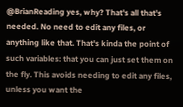@BrianReading yes, why? That's all that's needed. No need to edit any files, or anything like that. That's kinda the point of such variables: that you can just set them on the fly. This avoids needing to edit any files, unless you want the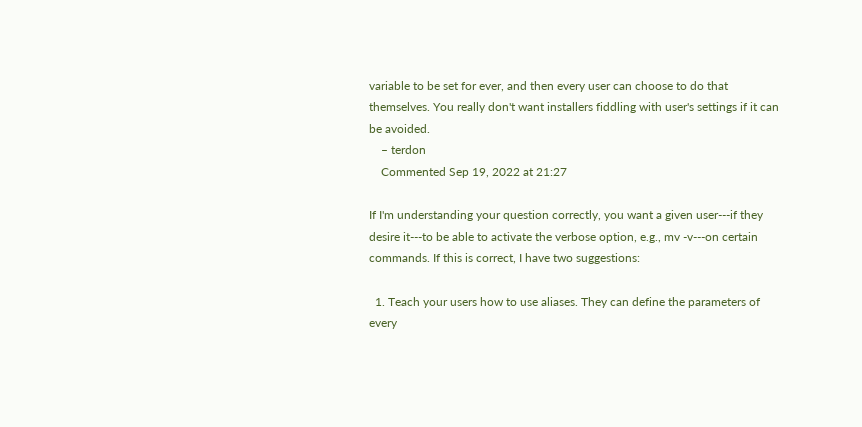variable to be set for ever, and then every user can choose to do that themselves. You really don't want installers fiddling with user's settings if it can be avoided.
    – terdon
    Commented Sep 19, 2022 at 21:27

If I'm understanding your question correctly, you want a given user---if they desire it---to be able to activate the verbose option, e.g., mv -v---on certain commands. If this is correct, I have two suggestions:

  1. Teach your users how to use aliases. They can define the parameters of every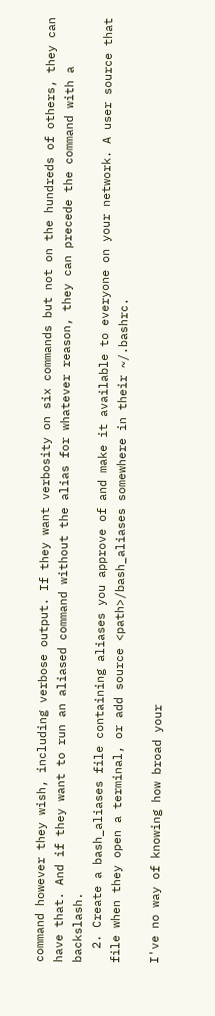command however they wish, including verbose output. If they want verbosity on six commands but not on the hundreds of others, they can have that. And if they want to run an aliased command without the alias for whatever reason, they can precede the command with a backslash.
  2. Create a bash_aliases file containing aliases you approve of and make it available to everyone on your network. A user source that file when they open a terminal, or add source <path>/bash_aliases somewhere in their ~/.bashrc.

I've no way of knowing how broad your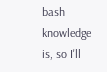bash knowledge is, so I'll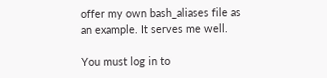offer my own bash_aliases file as an example. It serves me well.

You must log in to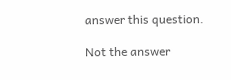answer this question.

Not the answer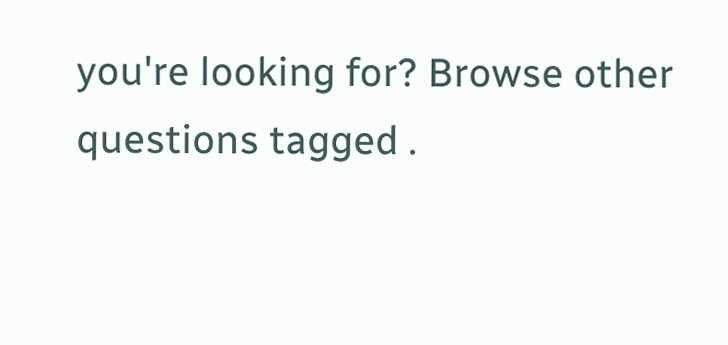you're looking for? Browse other questions tagged .